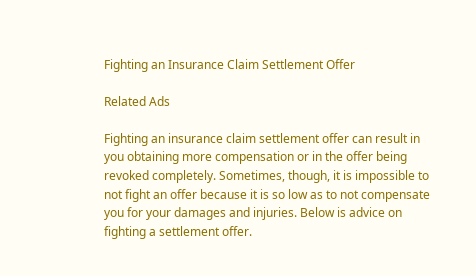Fighting an Insurance Claim Settlement Offer

Related Ads

Fighting an insurance claim settlement offer can result in you obtaining more compensation or in the offer being revoked completely. Sometimes, though, it is impossible to not fight an offer because it is so low as to not compensate you for your damages and injuries. Below is advice on fighting a settlement offer.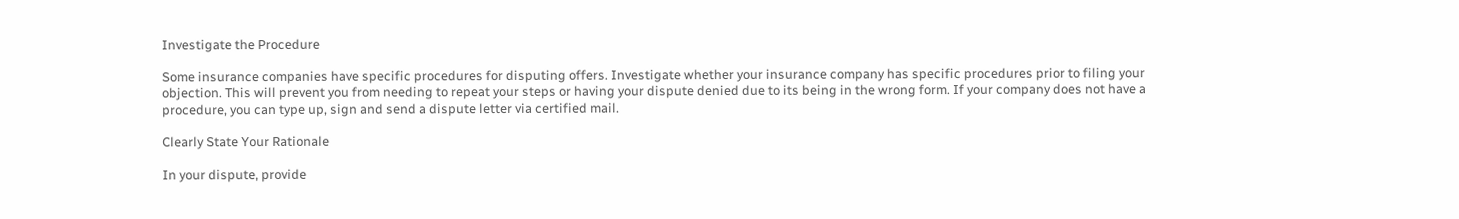Investigate the Procedure

Some insurance companies have specific procedures for disputing offers. Investigate whether your insurance company has specific procedures prior to filing your objection. This will prevent you from needing to repeat your steps or having your dispute denied due to its being in the wrong form. If your company does not have a procedure, you can type up, sign and send a dispute letter via certified mail.

Clearly State Your Rationale

In your dispute, provide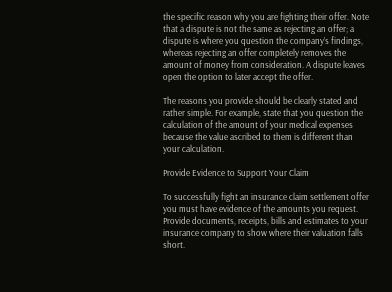the specific reason why you are fighting their offer. Note that a dispute is not the same as rejecting an offer; a dispute is where you question the company’s findings, whereas rejecting an offer completely removes the amount of money from consideration. A dispute leaves open the option to later accept the offer.

The reasons you provide should be clearly stated and rather simple. For example, state that you question the calculation of the amount of your medical expenses because the value ascribed to them is different than your calculation.

Provide Evidence to Support Your Claim

To successfully fight an insurance claim settlement offer you must have evidence of the amounts you request. Provide documents, receipts, bills and estimates to your insurance company to show where their valuation falls short.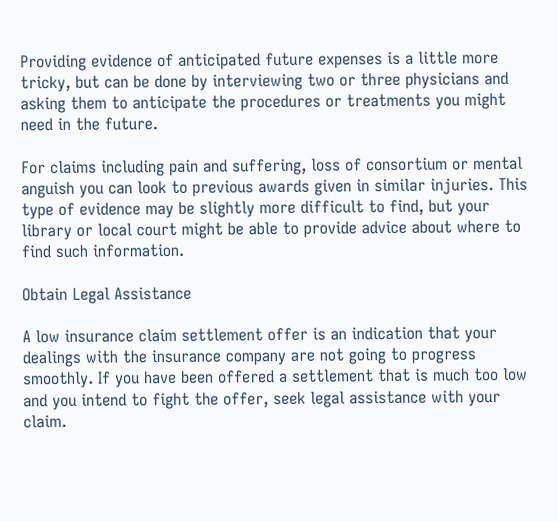Providing evidence of anticipated future expenses is a little more tricky, but can be done by interviewing two or three physicians and asking them to anticipate the procedures or treatments you might need in the future.

For claims including pain and suffering, loss of consortium or mental anguish you can look to previous awards given in similar injuries. This type of evidence may be slightly more difficult to find, but your library or local court might be able to provide advice about where to find such information.

Obtain Legal Assistance

A low insurance claim settlement offer is an indication that your dealings with the insurance company are not going to progress smoothly. If you have been offered a settlement that is much too low and you intend to fight the offer, seek legal assistance with your claim.